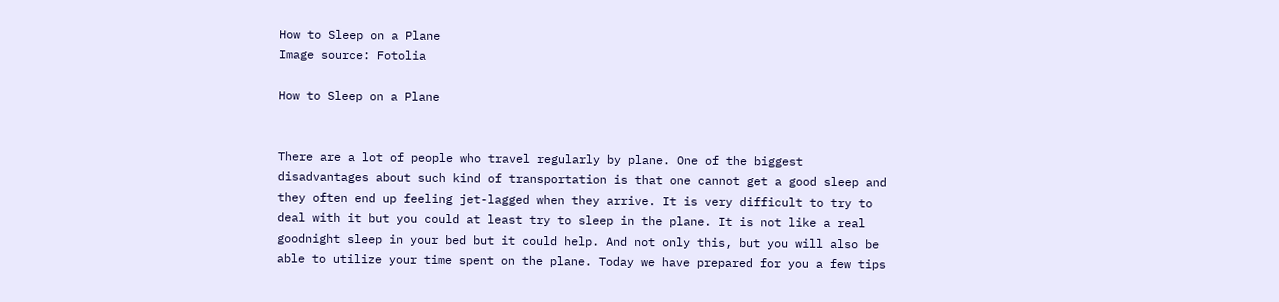How to Sleep on a Plane
Image source: Fotolia

How to Sleep on a Plane


There are a lot of people who travel regularly by plane. One of the biggest disadvantages about such kind of transportation is that one cannot get a good sleep and they often end up feeling jet-lagged when they arrive. It is very difficult to try to deal with it but you could at least try to sleep in the plane. It is not like a real goodnight sleep in your bed but it could help. And not only this, but you will also be able to utilize your time spent on the plane. Today we have prepared for you a few tips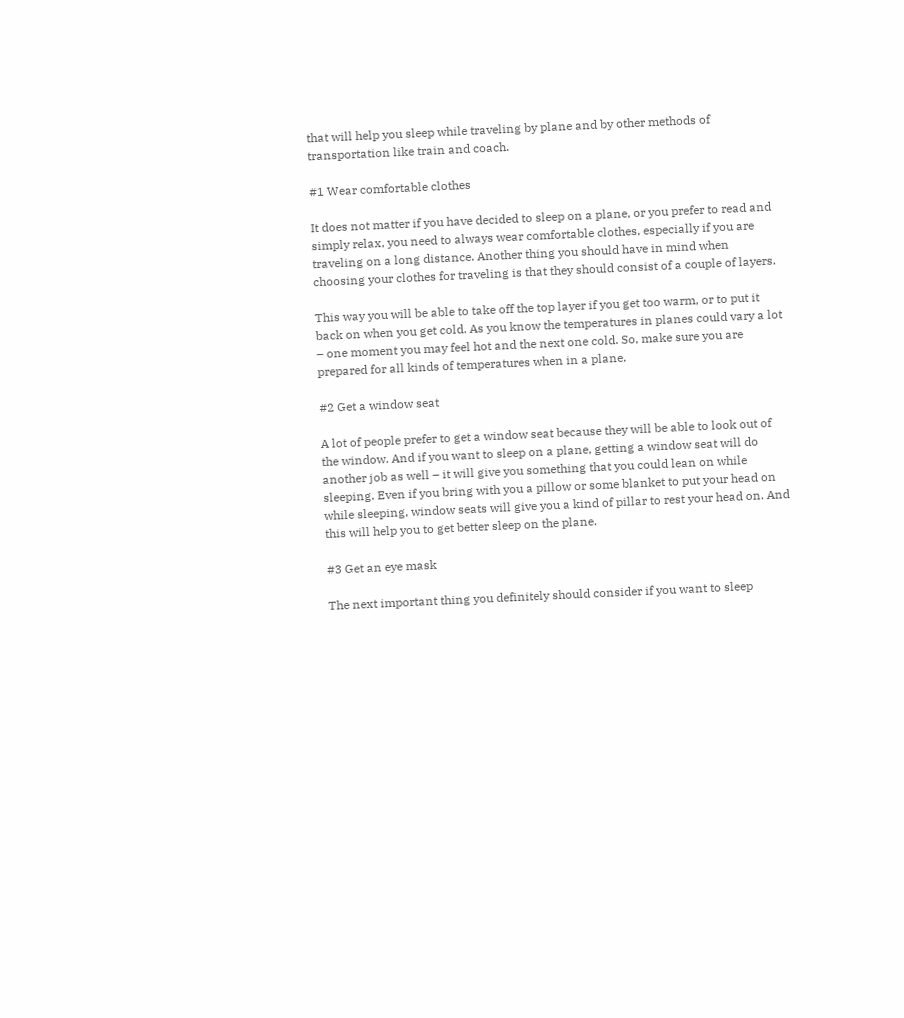that will help you sleep while traveling by plane and by other methods of transportation like train and coach.

#1 Wear comfortable clothes

It does not matter if you have decided to sleep on a plane, or you prefer to read and simply relax, you need to always wear comfortable clothes, especially if you are traveling on a long distance. Another thing you should have in mind when choosing your clothes for traveling is that they should consist of a couple of layers.

This way you will be able to take off the top layer if you get too warm, or to put it back on when you get cold. As you know the temperatures in planes could vary a lot – one moment you may feel hot and the next one cold. So, make sure you are prepared for all kinds of temperatures when in a plane.

#2 Get a window seat

A lot of people prefer to get a window seat because they will be able to look out of the window. And if you want to sleep on a plane, getting a window seat will do another job as well – it will give you something that you could lean on while sleeping. Even if you bring with you a pillow or some blanket to put your head on while sleeping, window seats will give you a kind of pillar to rest your head on. And this will help you to get better sleep on the plane.

#3 Get an eye mask

The next important thing you definitely should consider if you want to sleep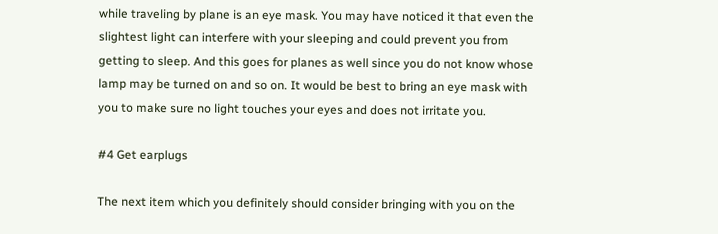while traveling by plane is an eye mask. You may have noticed it that even the slightest light can interfere with your sleeping and could prevent you from getting to sleep. And this goes for planes as well since you do not know whose lamp may be turned on and so on. It would be best to bring an eye mask with you to make sure no light touches your eyes and does not irritate you.

#4 Get earplugs

The next item which you definitely should consider bringing with you on the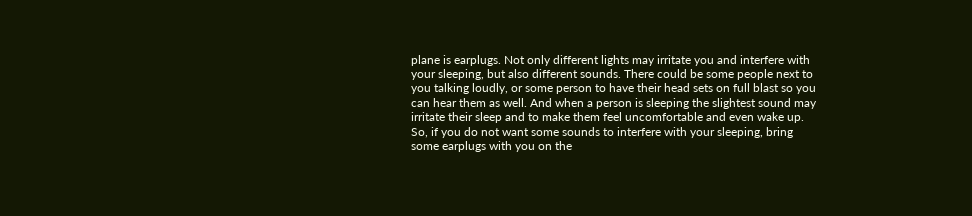plane is earplugs. Not only different lights may irritate you and interfere with your sleeping, but also different sounds. There could be some people next to you talking loudly, or some person to have their head sets on full blast so you can hear them as well. And when a person is sleeping the slightest sound may irritate their sleep and to make them feel uncomfortable and even wake up. So, if you do not want some sounds to interfere with your sleeping, bring some earplugs with you on the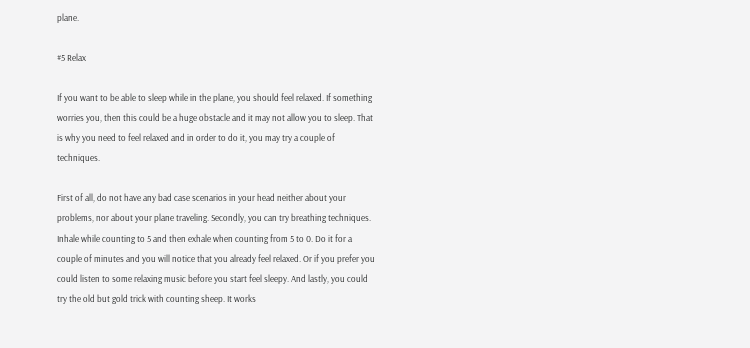plane.

#5 Relax

If you want to be able to sleep while in the plane, you should feel relaxed. If something worries you, then this could be a huge obstacle and it may not allow you to sleep. That is why you need to feel relaxed and in order to do it, you may try a couple of techniques.

First of all, do not have any bad case scenarios in your head neither about your problems, nor about your plane traveling. Secondly, you can try breathing techniques. Inhale while counting to 5 and then exhale when counting from 5 to 0. Do it for a couple of minutes and you will notice that you already feel relaxed. Or if you prefer you could listen to some relaxing music before you start feel sleepy. And lastly, you could try the old but gold trick with counting sheep. It works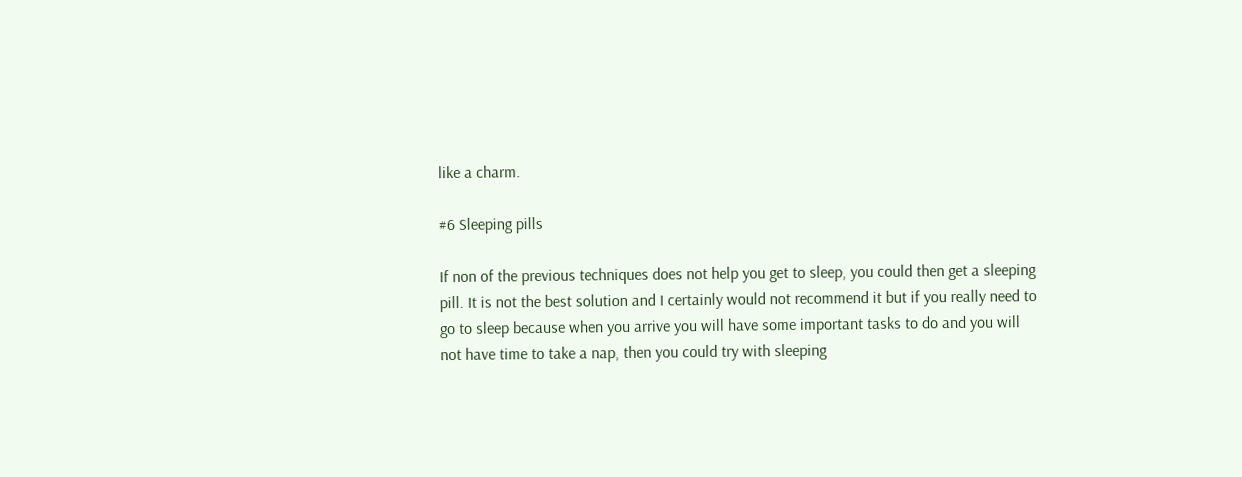like a charm.

#6 Sleeping pills

If non of the previous techniques does not help you get to sleep, you could then get a sleeping pill. It is not the best solution and I certainly would not recommend it but if you really need to go to sleep because when you arrive you will have some important tasks to do and you will not have time to take a nap, then you could try with sleeping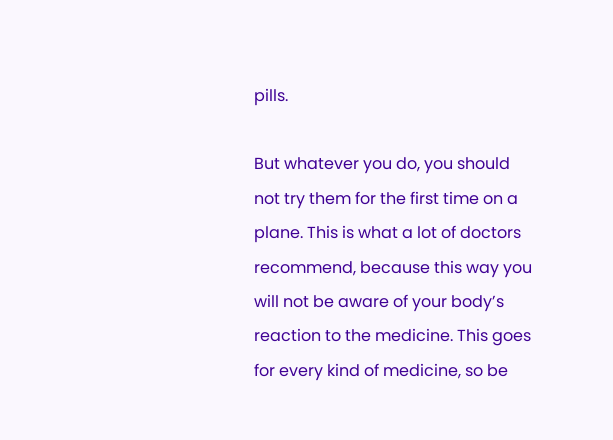pills.

But whatever you do, you should not try them for the first time on a plane. This is what a lot of doctors recommend, because this way you will not be aware of your body’s reaction to the medicine. This goes for every kind of medicine, so be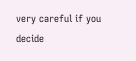very careful if you decide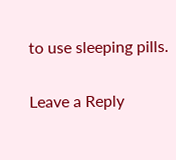to use sleeping pills.

Leave a Reply